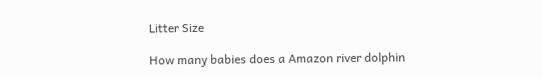Litter Size

How many babies does a Amazon river dolphin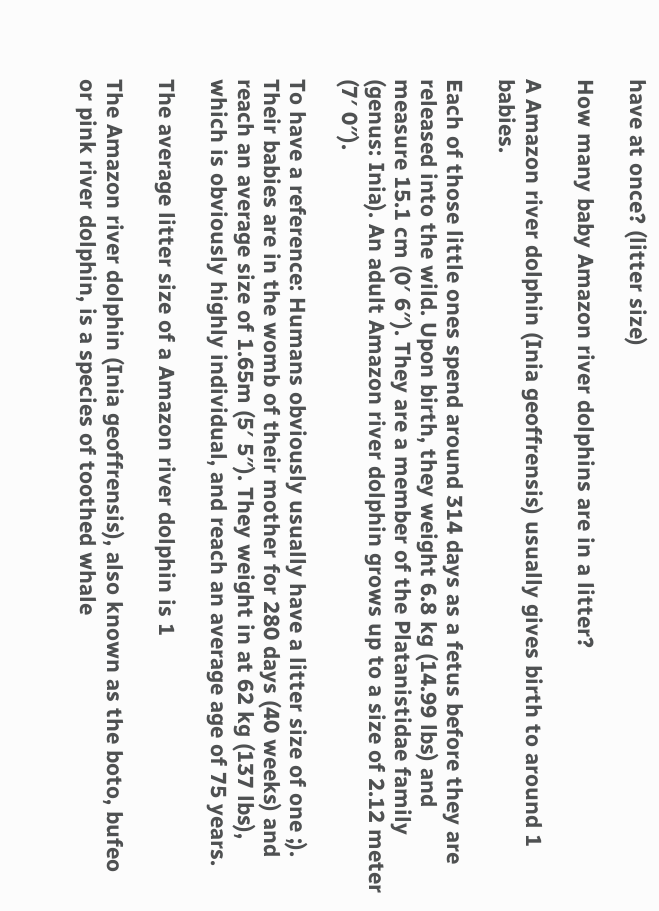have at once? (litter size)

How many baby Amazon river dolphins are in a litter?

A Amazon river dolphin (Inia geoffrensis) usually gives birth to around 1 babies.

Each of those little ones spend around 314 days as a fetus before they are released into the wild. Upon birth, they weight 6.8 kg (14.99 lbs) and measure 15.1 cm (0′ 6″). They are a member of the Platanistidae family (genus: Inia). An adult Amazon river dolphin grows up to a size of 2.12 meter (7′ 0″).

To have a reference: Humans obviously usually have a litter size of one ;). Their babies are in the womb of their mother for 280 days (40 weeks) and reach an average size of 1.65m (5′ 5″). They weight in at 62 kg (137 lbs), which is obviously highly individual, and reach an average age of 75 years.

The average litter size of a Amazon river dolphin is 1

The Amazon river dolphin (Inia geoffrensis), also known as the boto, bufeo or pink river dolphin, is a species of toothed whale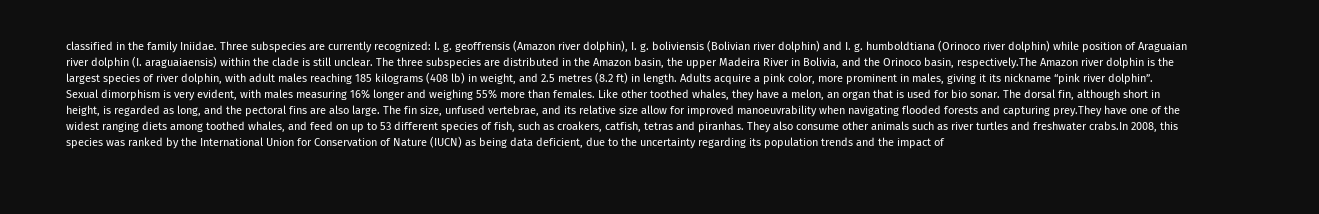classified in the family Iniidae. Three subspecies are currently recognized: I. g. geoffrensis (Amazon river dolphin), I. g. boliviensis (Bolivian river dolphin) and I. g. humboldtiana (Orinoco river dolphin) while position of Araguaian river dolphin (I. araguaiaensis) within the clade is still unclear. The three subspecies are distributed in the Amazon basin, the upper Madeira River in Bolivia, and the Orinoco basin, respectively.The Amazon river dolphin is the largest species of river dolphin, with adult males reaching 185 kilograms (408 lb) in weight, and 2.5 metres (8.2 ft) in length. Adults acquire a pink color, more prominent in males, giving it its nickname “pink river dolphin”. Sexual dimorphism is very evident, with males measuring 16% longer and weighing 55% more than females. Like other toothed whales, they have a melon, an organ that is used for bio sonar. The dorsal fin, although short in height, is regarded as long, and the pectoral fins are also large. The fin size, unfused vertebrae, and its relative size allow for improved manoeuvrability when navigating flooded forests and capturing prey.They have one of the widest ranging diets among toothed whales, and feed on up to 53 different species of fish, such as croakers, catfish, tetras and piranhas. They also consume other animals such as river turtles and freshwater crabs.In 2008, this species was ranked by the International Union for Conservation of Nature (IUCN) as being data deficient, due to the uncertainty regarding its population trends and the impact of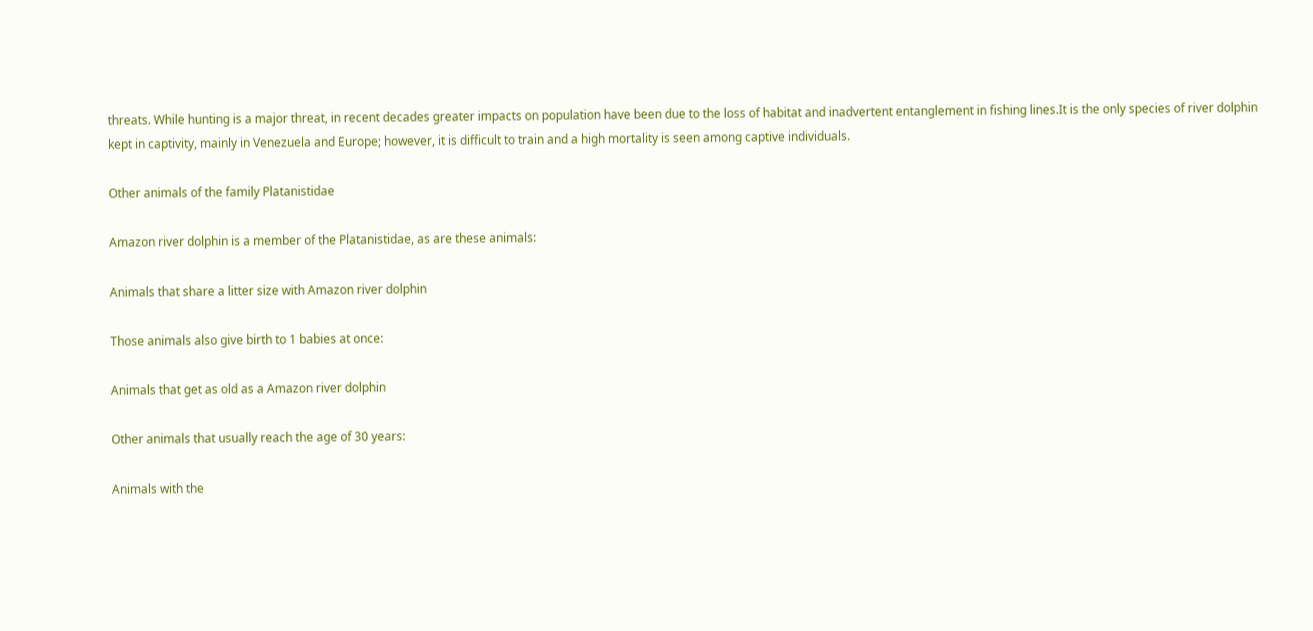threats. While hunting is a major threat, in recent decades greater impacts on population have been due to the loss of habitat and inadvertent entanglement in fishing lines.It is the only species of river dolphin kept in captivity, mainly in Venezuela and Europe; however, it is difficult to train and a high mortality is seen among captive individuals.

Other animals of the family Platanistidae

Amazon river dolphin is a member of the Platanistidae, as are these animals:

Animals that share a litter size with Amazon river dolphin

Those animals also give birth to 1 babies at once:

Animals that get as old as a Amazon river dolphin

Other animals that usually reach the age of 30 years:

Animals with the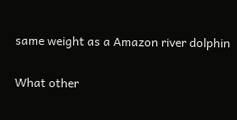same weight as a Amazon river dolphin

What other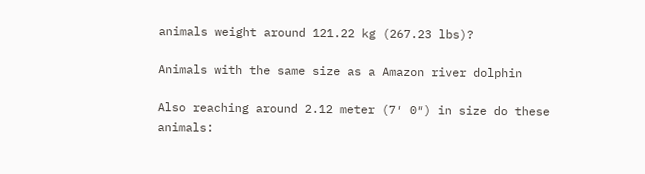animals weight around 121.22 kg (267.23 lbs)?

Animals with the same size as a Amazon river dolphin

Also reaching around 2.12 meter (7′ 0″) in size do these animals: